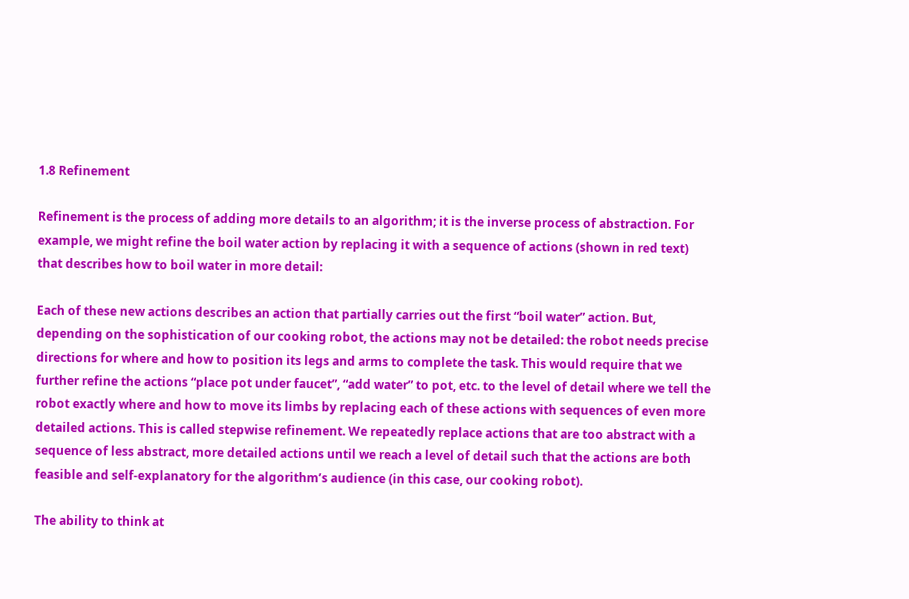1.8 Refinement

Refinement is the process of adding more details to an algorithm; it is the inverse process of abstraction. For example, we might refine the boil water action by replacing it with a sequence of actions (shown in red text) that describes how to boil water in more detail:

Each of these new actions describes an action that partially carries out the first “boil water” action. But, depending on the sophistication of our cooking robot, the actions may not be detailed: the robot needs precise directions for where and how to position its legs and arms to complete the task. This would require that we further refine the actions “place pot under faucet”, “add water” to pot, etc. to the level of detail where we tell the robot exactly where and how to move its limbs by replacing each of these actions with sequences of even more detailed actions. This is called stepwise refinement. We repeatedly replace actions that are too abstract with a sequence of less abstract, more detailed actions until we reach a level of detail such that the actions are both feasible and self-explanatory for the algorithm’s audience (in this case, our cooking robot).

The ability to think at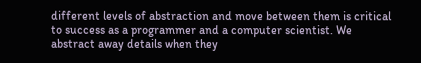different levels of abstraction and move between them is critical to success as a programmer and a computer scientist. We abstract away details when they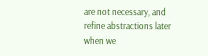are not necessary, and refine abstractions later when we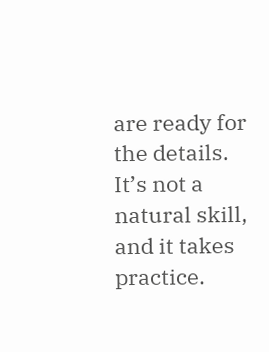are ready for the details. It’s not a natural skill, and it takes practice.